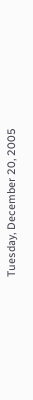Tuesday, December 20, 2005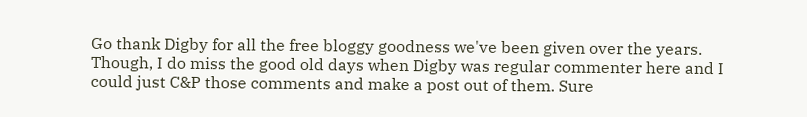Go thank Digby for all the free bloggy goodness we've been given over the years. Though, I do miss the good old days when Digby was regular commenter here and I could just C&P those comments and make a post out of them. Sure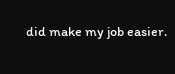did make my job easier.